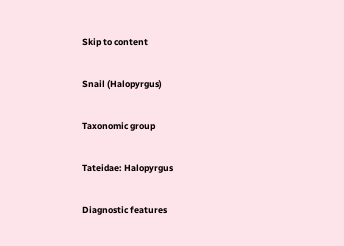Skip to content

Snail (Halopyrgus)

Taxonomic group

Tateidae: Halopyrgus

Diagnostic features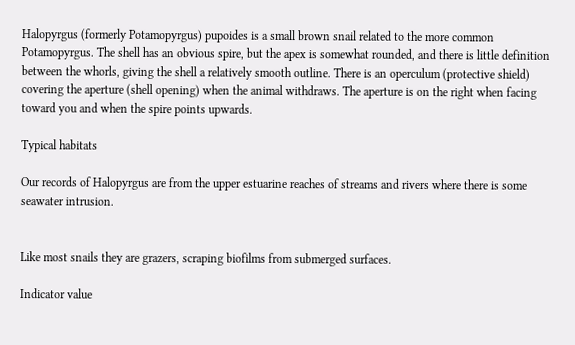Halopyrgus (formerly Potamopyrgus) pupoides is a small brown snail related to the more common Potamopyrgus. The shell has an obvious spire, but the apex is somewhat rounded, and there is little definition between the whorls, giving the shell a relatively smooth outline. There is an operculum (protective shield) covering the aperture (shell opening) when the animal withdraws. The aperture is on the right when facing toward you and when the spire points upwards.

Typical habitats

Our records of Halopyrgus are from the upper estuarine reaches of streams and rivers where there is some seawater intrusion.


Like most snails they are grazers, scraping biofilms from submerged surfaces.

Indicator value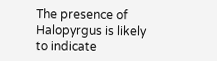The presence of Halopyrgus is likely to indicate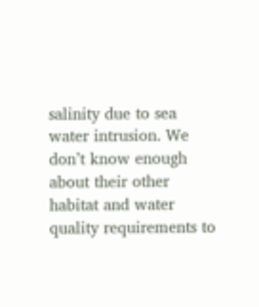salinity due to sea water intrusion. We don’t know enough about their other habitat and water quality requirements to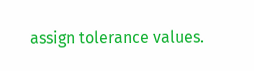assign tolerance values.